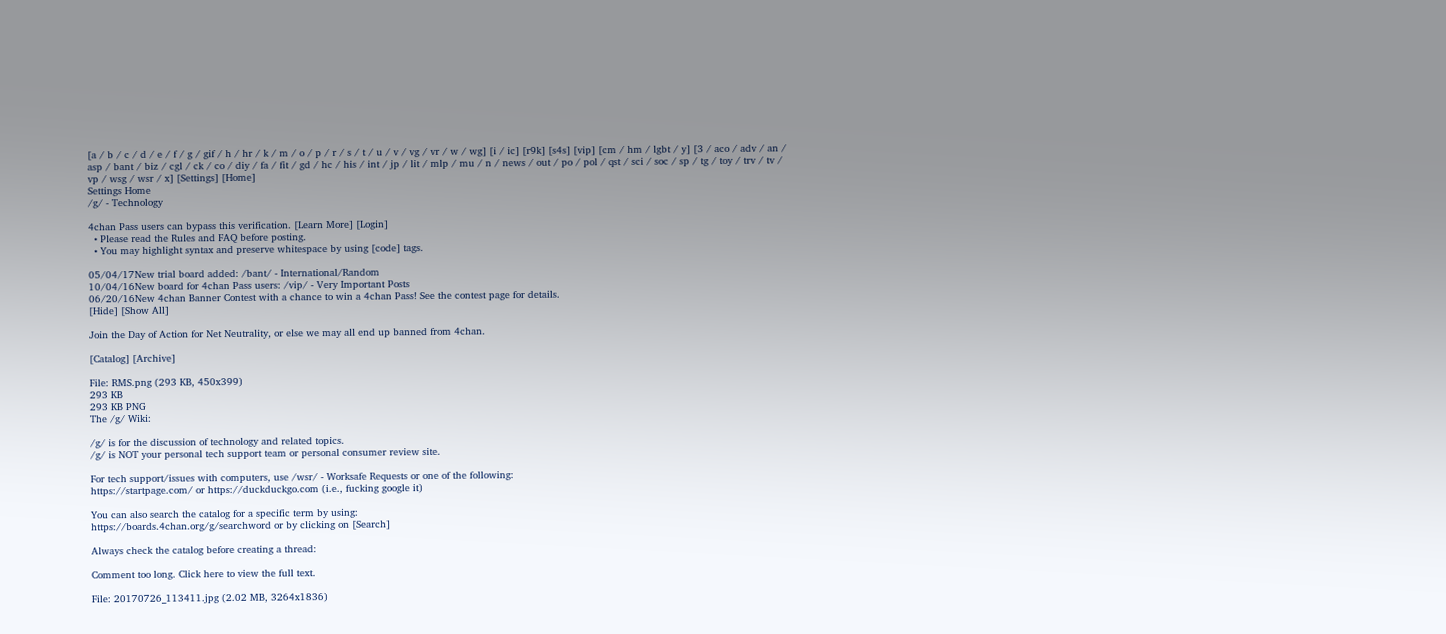[a / b / c / d / e / f / g / gif / h / hr / k / m / o / p / r / s / t / u / v / vg / vr / w / wg] [i / ic] [r9k] [s4s] [vip] [cm / hm / lgbt / y] [3 / aco / adv / an / asp / bant / biz / cgl / ck / co / diy / fa / fit / gd / hc / his / int / jp / lit / mlp / mu / n / news / out / po / pol / qst / sci / soc / sp / tg / toy / trv / tv / vp / wsg / wsr / x] [Settings] [Home]
Settings Home
/g/ - Technology

4chan Pass users can bypass this verification. [Learn More] [Login]
  • Please read the Rules and FAQ before posting.
  • You may highlight syntax and preserve whitespace by using [code] tags.

05/04/17New trial board added: /bant/ - International/Random
10/04/16New board for 4chan Pass users: /vip/ - Very Important Posts
06/20/16New 4chan Banner Contest with a chance to win a 4chan Pass! See the contest page for details.
[Hide] [Show All]

Join the Day of Action for Net Neutrality, or else we may all end up banned from 4chan.

[Catalog] [Archive]

File: RMS.png (293 KB, 450x399)
293 KB
293 KB PNG
The /g/ Wiki:

/g/ is for the discussion of technology and related topics.
/g/ is NOT your personal tech support team or personal consumer review site.

For tech support/issues with computers, use /wsr/ - Worksafe Requests or one of the following:
https://startpage.com/ or https://duckduckgo.com (i.e., fucking google it)

You can also search the catalog for a specific term by using:
https://boards.4chan.org/g/searchword or by clicking on [Search]

Always check the catalog before creating a thread:

Comment too long. Click here to view the full text.

File: 20170726_113411.jpg (2.02 MB, 3264x1836)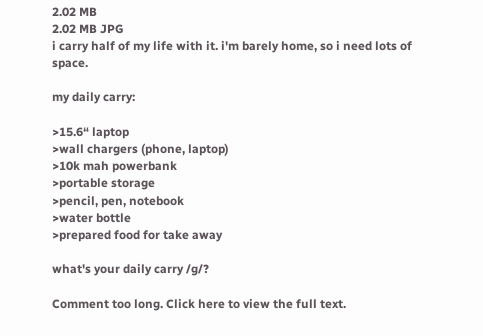2.02 MB
2.02 MB JPG
i carry half of my life with it. i'm barely home, so i need lots of space.

my daily carry:

>15.6“ laptop
>wall chargers (phone, laptop)
>10k mah powerbank
>portable storage
>pencil, pen, notebook
>water bottle
>prepared food for take away

what's your daily carry /g/?

Comment too long. Click here to view the full text.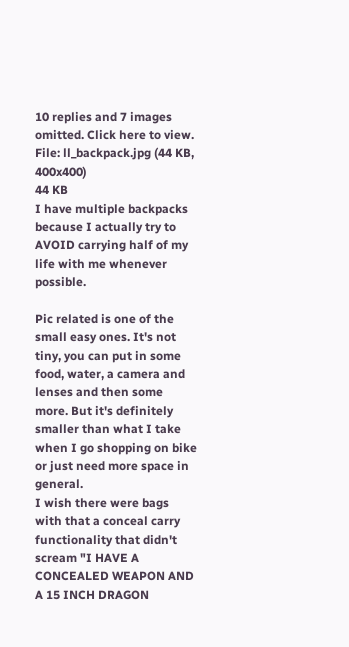10 replies and 7 images omitted. Click here to view.
File: ll_backpack.jpg (44 KB, 400x400)
44 KB
I have multiple backpacks because I actually try to AVOID carrying half of my life with me whenever possible.

Pic related is one of the small easy ones. It's not tiny, you can put in some food, water, a camera and lenses and then some more. But it's definitely smaller than what I take when I go shopping on bike or just need more space in general.
I wish there were bags with that a conceal carry functionality that didn't scream "I HAVE A CONCEALED WEAPON AND A 15 INCH DRAGON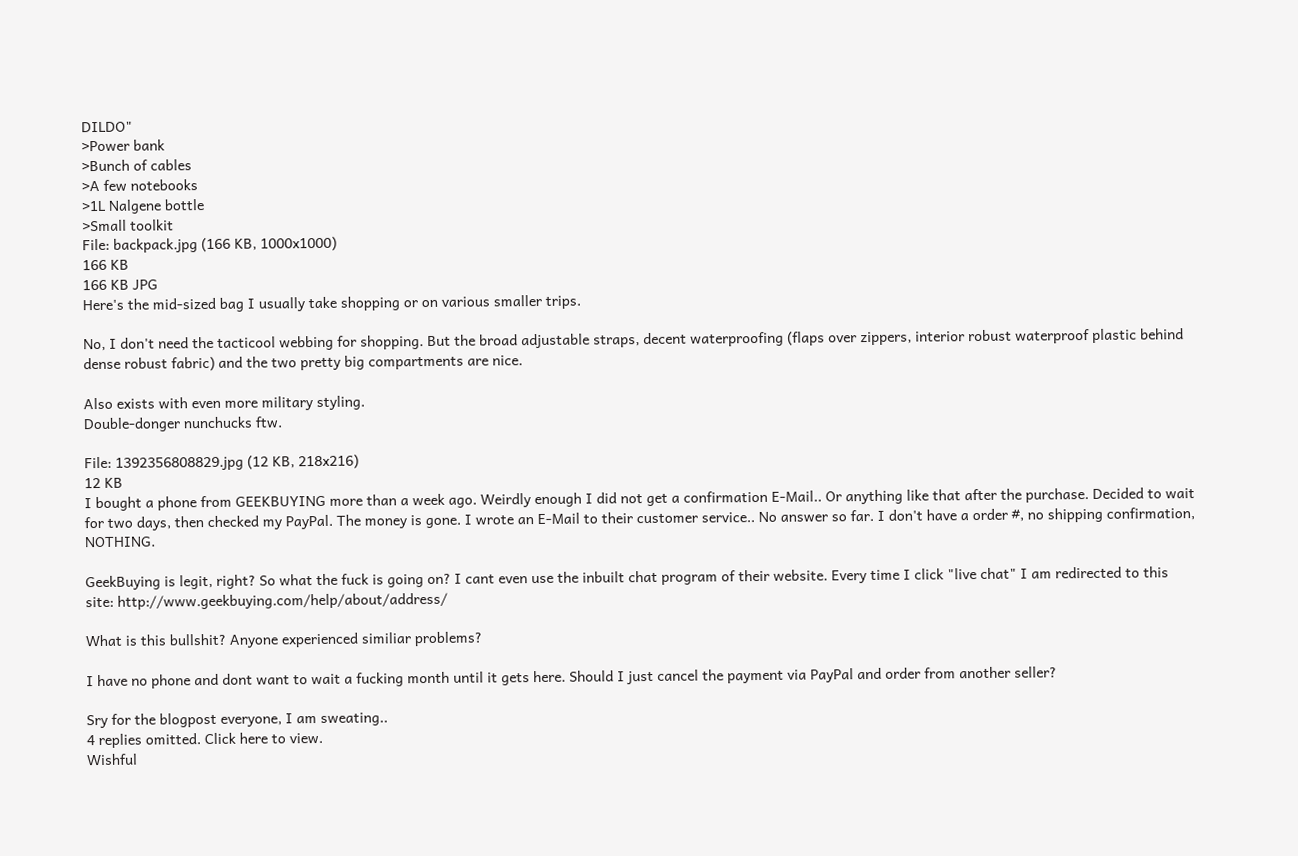DILDO"
>Power bank
>Bunch of cables
>A few notebooks
>1L Nalgene bottle
>Small toolkit
File: backpack.jpg (166 KB, 1000x1000)
166 KB
166 KB JPG
Here's the mid-sized bag I usually take shopping or on various smaller trips.

No, I don't need the tacticool webbing for shopping. But the broad adjustable straps, decent waterproofing (flaps over zippers, interior robust waterproof plastic behind dense robust fabric) and the two pretty big compartments are nice.

Also exists with even more military styling.
Double-donger nunchucks ftw.

File: 1392356808829.jpg (12 KB, 218x216)
12 KB
I bought a phone from GEEKBUYING more than a week ago. Weirdly enough I did not get a confirmation E-Mail.. Or anything like that after the purchase. Decided to wait for two days, then checked my PayPal. The money is gone. I wrote an E-Mail to their customer service.. No answer so far. I don't have a order #, no shipping confirmation, NOTHING.

GeekBuying is legit, right? So what the fuck is going on? I cant even use the inbuilt chat program of their website. Every time I click "live chat" I am redirected to this site: http://www.geekbuying.com/help/about/address/

What is this bullshit? Anyone experienced similiar problems?

I have no phone and dont want to wait a fucking month until it gets here. Should I just cancel the payment via PayPal and order from another seller?

Sry for the blogpost everyone, I am sweating..
4 replies omitted. Click here to view.
Wishful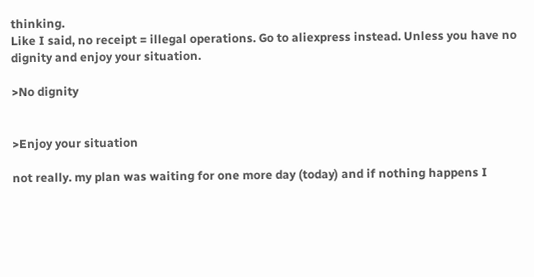thinking.
Like I said, no receipt = illegal operations. Go to aliexpress instead. Unless you have no dignity and enjoy your situation.

>No dignity


>Enjoy your situation

not really. my plan was waiting for one more day (today) and if nothing happens I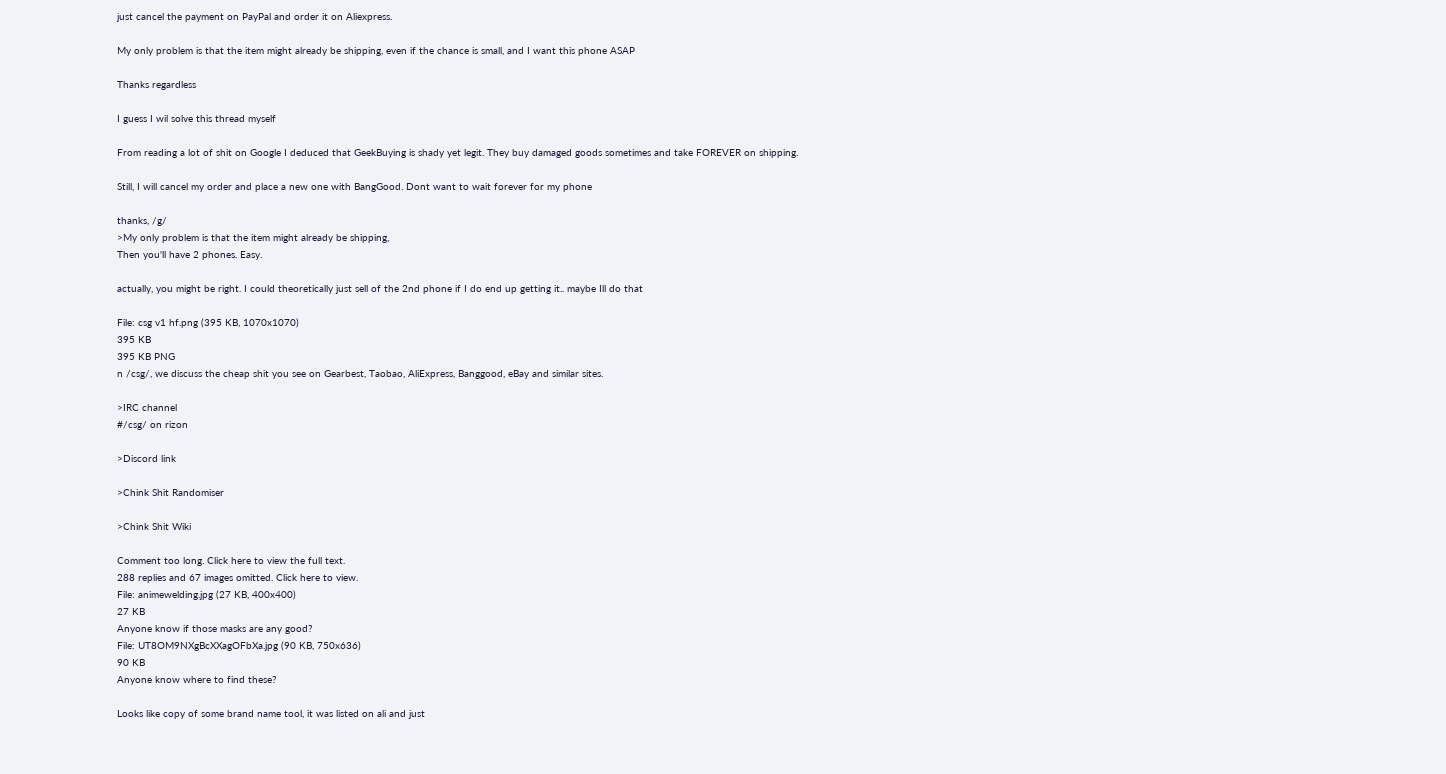just cancel the payment on PayPal and order it on Aliexpress.

My only problem is that the item might already be shipping, even if the chance is small, and I want this phone ASAP

Thanks regardless

I guess I wil solve this thread myself

From reading a lot of shit on Google I deduced that GeekBuying is shady yet legit. They buy damaged goods sometimes and take FOREVER on shipping.

Still, I will cancel my order and place a new one with BangGood. Dont want to wait forever for my phone

thanks, /g/
>My only problem is that the item might already be shipping,
Then you'll have 2 phones. Easy.

actually, you might be right. I could theoretically just sell of the 2nd phone if I do end up getting it.. maybe Ill do that

File: csg v1 hf.png (395 KB, 1070x1070)
395 KB
395 KB PNG
n /csg/, we discuss the cheap shit you see on Gearbest, Taobao, AliExpress, Banggood, eBay and similar sites.

>IRC channel
#/csg/ on rizon

>Discord link

>Chink Shit Randomiser

>Chink Shit Wiki

Comment too long. Click here to view the full text.
288 replies and 67 images omitted. Click here to view.
File: animewelding.jpg (27 KB, 400x400)
27 KB
Anyone know if those masks are any good?
File: UT8OM9NXgBcXXagOFbXa.jpg (90 KB, 750x636)
90 KB
Anyone know where to find these?

Looks like copy of some brand name tool, it was listed on ali and just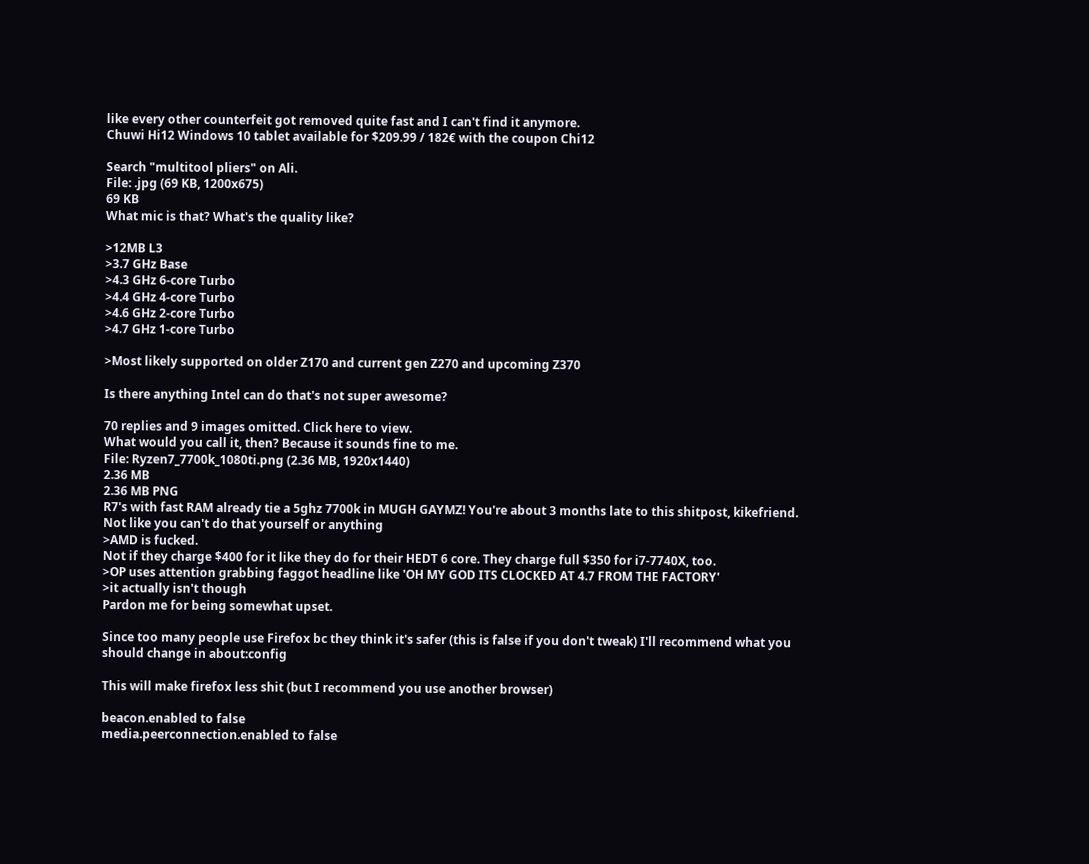like every other counterfeit got removed quite fast and I can't find it anymore.
Chuwi Hi12 Windows 10 tablet available for $209.99 / 182€ with the coupon Chi12

Search "multitool pliers" on Ali.
File: .jpg (69 KB, 1200x675)
69 KB
What mic is that? What's the quality like?

>12MB L3
>3.7 GHz Base
>4.3 GHz 6-core Turbo
>4.4 GHz 4-core Turbo
>4.6 GHz 2-core Turbo
>4.7 GHz 1-core Turbo

>Most likely supported on older Z170 and current gen Z270 and upcoming Z370

Is there anything Intel can do that's not super awesome?

70 replies and 9 images omitted. Click here to view.
What would you call it, then? Because it sounds fine to me.
File: Ryzen7_7700k_1080ti.png (2.36 MB, 1920x1440)
2.36 MB
2.36 MB PNG
R7's with fast RAM already tie a 5ghz 7700k in MUGH GAYMZ! You're about 3 months late to this shitpost, kikefriend.
Not like you can't do that yourself or anything
>AMD is fucked.
Not if they charge $400 for it like they do for their HEDT 6 core. They charge full $350 for i7-7740X, too.
>OP uses attention grabbing faggot headline like 'OH MY GOD ITS CLOCKED AT 4.7 FROM THE FACTORY'
>it actually isn't though
Pardon me for being somewhat upset.

Since too many people use Firefox bc they think it's safer (this is false if you don't tweak) I'll recommend what you should change in about:config

This will make firefox less shit (but I recommend you use another browser)

beacon.enabled to false
media.peerconnection.enabled to false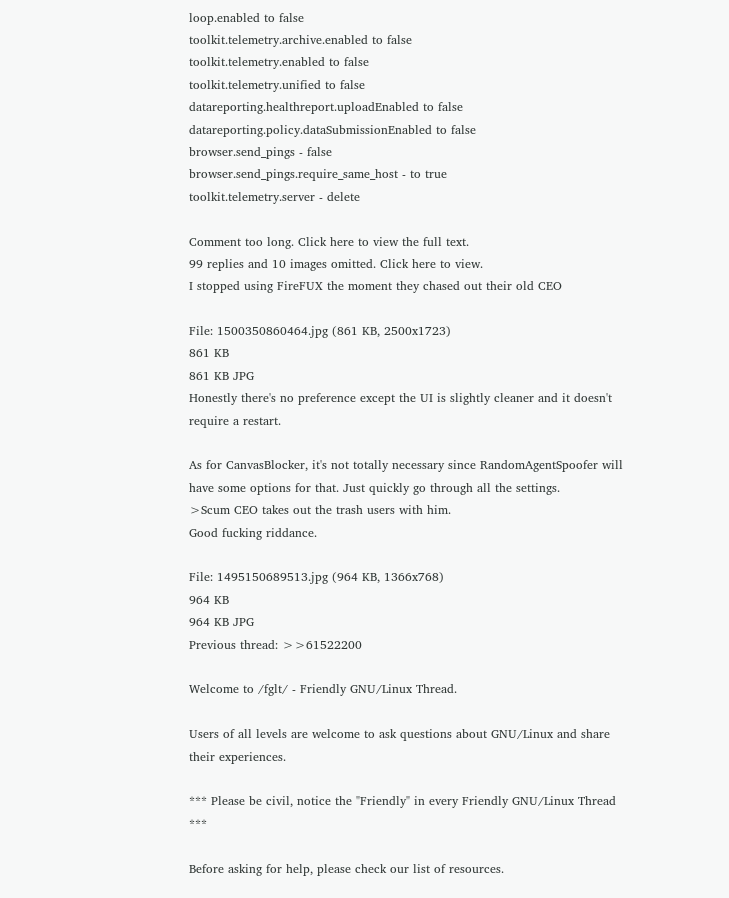loop.enabled to false
toolkit.telemetry.archive.enabled to false
toolkit.telemetry.enabled to false
toolkit.telemetry.unified to false
datareporting.healthreport.uploadEnabled to false
datareporting.policy.dataSubmissionEnabled to false
browser.send_pings - false
browser.send_pings.require_same_host - to true
toolkit.telemetry.server - delete

Comment too long. Click here to view the full text.
99 replies and 10 images omitted. Click here to view.
I stopped using FireFUX the moment they chased out their old CEO

File: 1500350860464.jpg (861 KB, 2500x1723)
861 KB
861 KB JPG
Honestly there's no preference except the UI is slightly cleaner and it doesn't require a restart.

As for CanvasBlocker, it's not totally necessary since RandomAgentSpoofer will have some options for that. Just quickly go through all the settings.
>Scum CEO takes out the trash users with him.
Good fucking riddance.

File: 1495150689513.jpg (964 KB, 1366x768)
964 KB
964 KB JPG
Previous thread: >>61522200

Welcome to /fglt/ - Friendly GNU/Linux Thread.

Users of all levels are welcome to ask questions about GNU/Linux and share their experiences.

*** Please be civil, notice the "Friendly" in every Friendly GNU/Linux Thread ***

Before asking for help, please check our list of resources.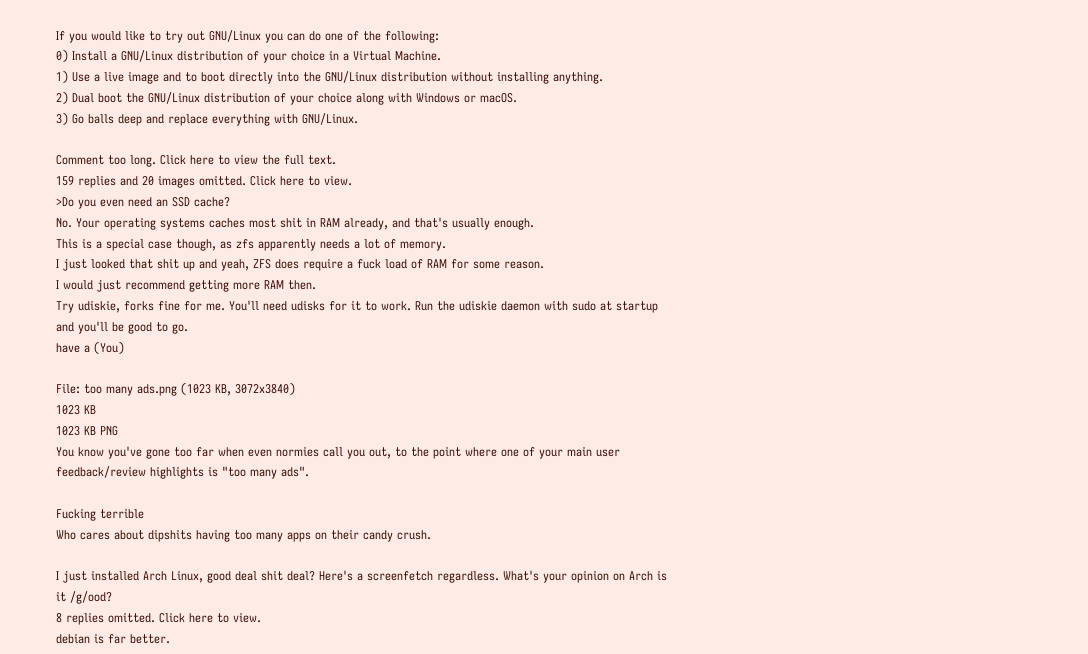If you would like to try out GNU/Linux you can do one of the following:
0) Install a GNU/Linux distribution of your choice in a Virtual Machine.
1) Use a live image and to boot directly into the GNU/Linux distribution without installing anything.
2) Dual boot the GNU/Linux distribution of your choice along with Windows or macOS.
3) Go balls deep and replace everything with GNU/Linux.

Comment too long. Click here to view the full text.
159 replies and 20 images omitted. Click here to view.
>Do you even need an SSD cache?
No. Your operating systems caches most shit in RAM already, and that's usually enough.
This is a special case though, as zfs apparently needs a lot of memory.
I just looked that shit up and yeah, ZFS does require a fuck load of RAM for some reason.
I would just recommend getting more RAM then.
Try udiskie, forks fine for me. You'll need udisks for it to work. Run the udiskie daemon with sudo at startup and you'll be good to go.
have a (You)

File: too many ads.png (1023 KB, 3072x3840)
1023 KB
1023 KB PNG
You know you've gone too far when even normies call you out, to the point where one of your main user feedback/review highlights is "too many ads".

Fucking terrible
Who cares about dipshits having too many apps on their candy crush.

I just installed Arch Linux, good deal shit deal? Here's a screenfetch regardless. What's your opinion on Arch is it /g/ood?
8 replies omitted. Click here to view.
debian is far better.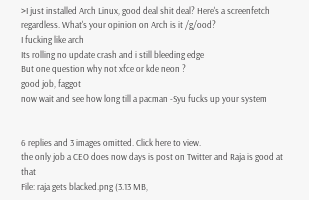>I just installed Arch Linux, good deal shit deal? Here's a screenfetch regardless. What's your opinion on Arch is it /g/ood?
I fucking like arch
Its rolling no update crash and i still bleeding edge
But one question why not xfce or kde neon ?
good job, faggot
now wait and see how long till a pacman -Syu fucks up your system


6 replies and 3 images omitted. Click here to view.
the only job a CEO does now days is post on Twitter and Raja is good at that
File: raja gets blacked.png (3.13 MB,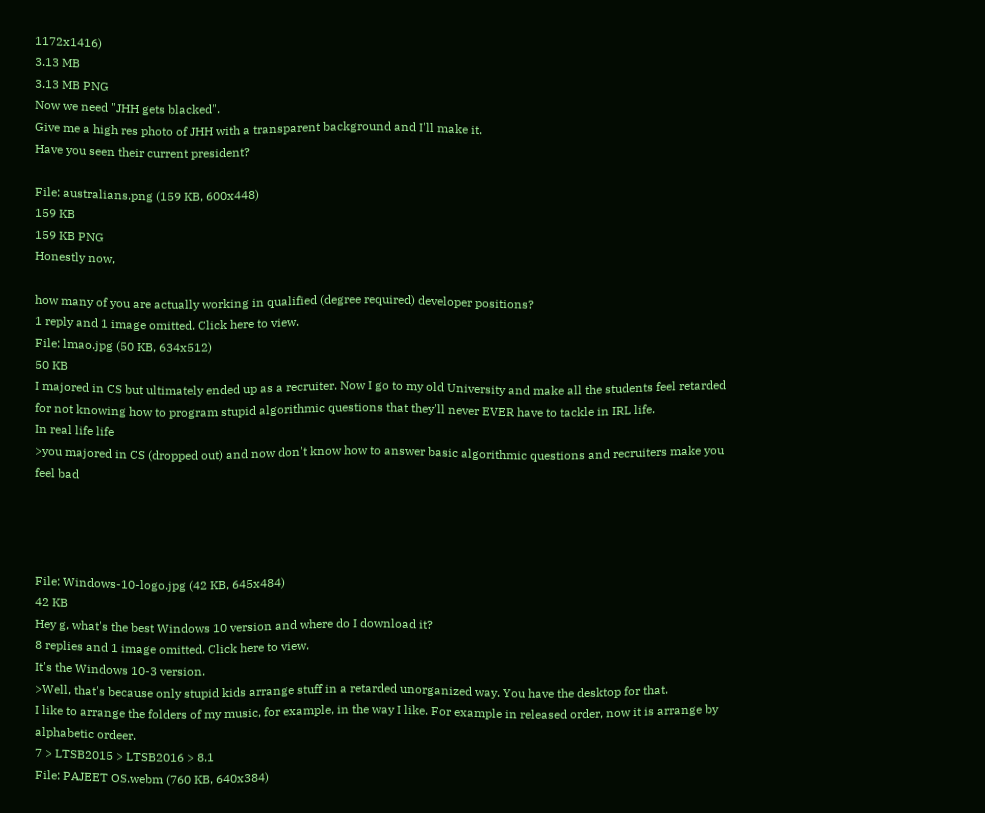1172x1416)
3.13 MB
3.13 MB PNG
Now we need "JHH gets blacked".
Give me a high res photo of JHH with a transparent background and I'll make it.
Have you seen their current president?

File: australians.png (159 KB, 600x448)
159 KB
159 KB PNG
Honestly now,

how many of you are actually working in qualified (degree required) developer positions?
1 reply and 1 image omitted. Click here to view.
File: lmao.jpg (50 KB, 634x512)
50 KB
I majored in CS but ultimately ended up as a recruiter. Now I go to my old University and make all the students feel retarded for not knowing how to program stupid algorithmic questions that they'll never EVER have to tackle in IRL life.
In real life life
>you majored in CS (dropped out) and now don't know how to answer basic algorithmic questions and recruiters make you feel bad




File: Windows-10-logo.jpg (42 KB, 645x484)
42 KB
Hey g, what's the best Windows 10 version and where do I download it?
8 replies and 1 image omitted. Click here to view.
It's the Windows 10-3 version.
>Well, that's because only stupid kids arrange stuff in a retarded unorganized way. You have the desktop for that.
I like to arrange the folders of my music, for example, in the way I like. For example in released order, now it is arrange by alphabetic ordeer.
7 > LTSB2015 > LTSB2016 > 8.1
File: PAJEET OS.webm (760 KB, 640x384)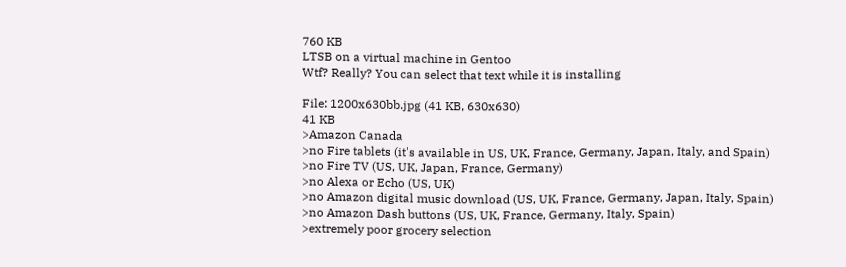760 KB
LTSB on a virtual machine in Gentoo
Wtf? Really? You can select that text while it is installing

File: 1200x630bb.jpg (41 KB, 630x630)
41 KB
>Amazon Canada
>no Fire tablets (it's available in US, UK, France, Germany, Japan, Italy, and Spain)
>no Fire TV (US, UK, Japan, France, Germany)
>no Alexa or Echo (US, UK)
>no Amazon digital music download (US, UK, France, Germany, Japan, Italy, Spain)
>no Amazon Dash buttons (US, UK, France, Germany, Italy, Spain)
>extremely poor grocery selection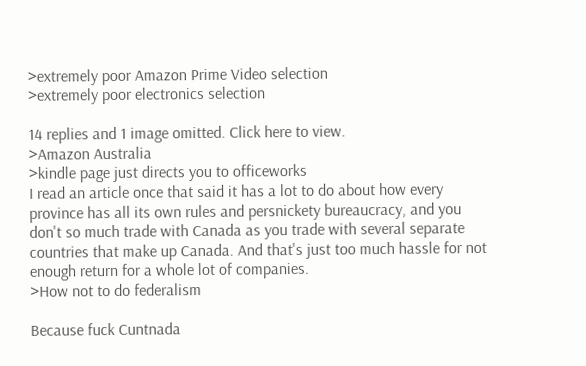>extremely poor Amazon Prime Video selection
>extremely poor electronics selection

14 replies and 1 image omitted. Click here to view.
>Amazon Australia
>kindle page just directs you to officeworks
I read an article once that said it has a lot to do about how every province has all its own rules and persnickety bureaucracy, and you don't so much trade with Canada as you trade with several separate countries that make up Canada. And that's just too much hassle for not enough return for a whole lot of companies.
>How not to do federalism

Because fuck Cuntnada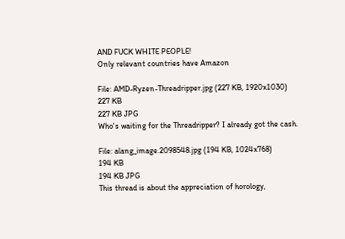AND FUCK WHITE PEOPLE!
Only relevant countries have Amazon

File: AMD-Ryzen-Threadripper.jpg (227 KB, 1920x1030)
227 KB
227 KB JPG
Who's waiting for the Threadripper? I already got the cash.

File: alang_image.2098548.jpg (194 KB, 1024x768)
194 KB
194 KB JPG
This thread is about the appreciation of horology,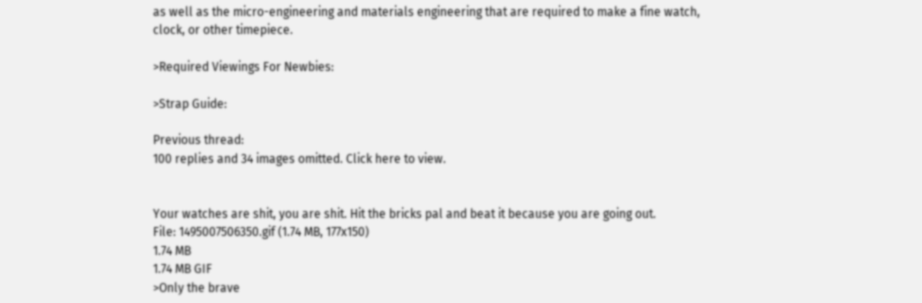as well as the micro-engineering and materials engineering that are required to make a fine watch, clock, or other timepiece.

>Required Viewings For Newbies:

>Strap Guide:

Previous thread:
100 replies and 34 images omitted. Click here to view.


Your watches are shit, you are shit. Hit the bricks pal and beat it because you are going out.
File: 1495007506350.gif (1.74 MB, 177x150)
1.74 MB
1.74 MB GIF
>Only the brave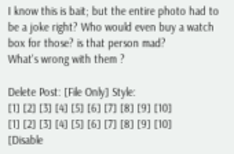I know this is bait; but the entire photo had to be a joke right? Who would even buy a watch box for those? is that person mad?
What's wrong with them ?

Delete Post: [File Only] Style:
[1] [2] [3] [4] [5] [6] [7] [8] [9] [10]
[1] [2] [3] [4] [5] [6] [7] [8] [9] [10]
[Disable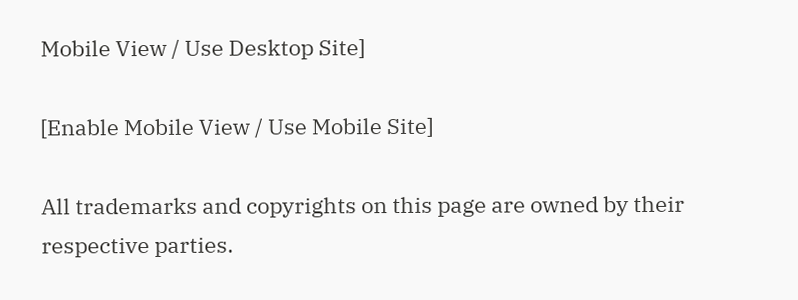Mobile View / Use Desktop Site]

[Enable Mobile View / Use Mobile Site]

All trademarks and copyrights on this page are owned by their respective parties.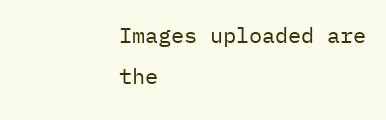Images uploaded are the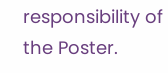responsibility of the Poster.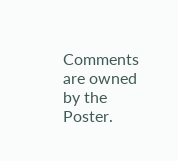Comments are owned by the Poster.